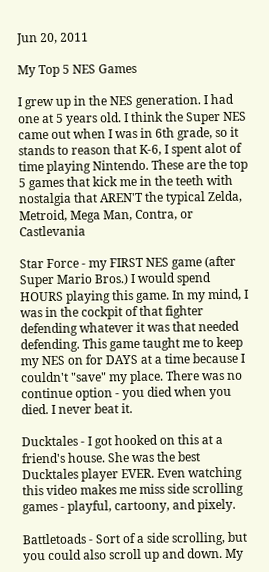Jun 20, 2011

My Top 5 NES Games

I grew up in the NES generation. I had one at 5 years old. I think the Super NES came out when I was in 6th grade, so it stands to reason that K-6, I spent alot of time playing Nintendo. These are the top 5 games that kick me in the teeth with nostalgia that AREN'T the typical Zelda, Metroid, Mega Man, Contra, or Castlevania

Star Force - my FIRST NES game (after Super Mario Bros.) I would spend HOURS playing this game. In my mind, I was in the cockpit of that fighter defending whatever it was that needed defending. This game taught me to keep my NES on for DAYS at a time because I couldn't "save" my place. There was no continue option - you died when you died. I never beat it.

Ducktales - I got hooked on this at a friend's house. She was the best Ducktales player EVER. Even watching this video makes me miss side scrolling games - playful, cartoony, and pixely.

Battletoads - Sort of a side scrolling, but you could also scroll up and down. My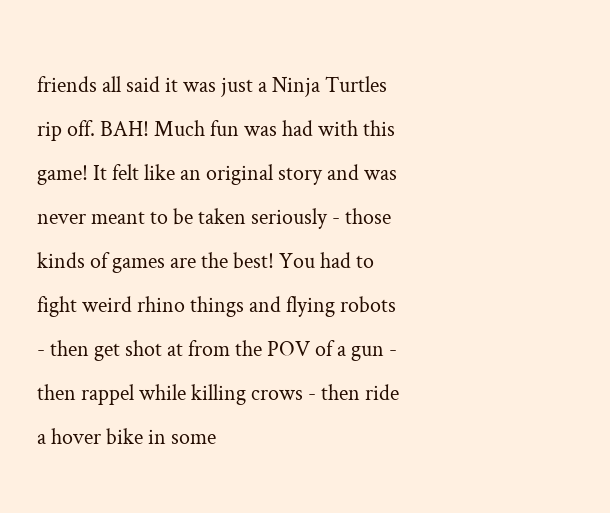friends all said it was just a Ninja Turtles rip off. BAH! Much fun was had with this game! It felt like an original story and was never meant to be taken seriously - those kinds of games are the best! You had to fight weird rhino things and flying robots - then get shot at from the POV of a gun - then rappel while killing crows - then ride a hover bike in some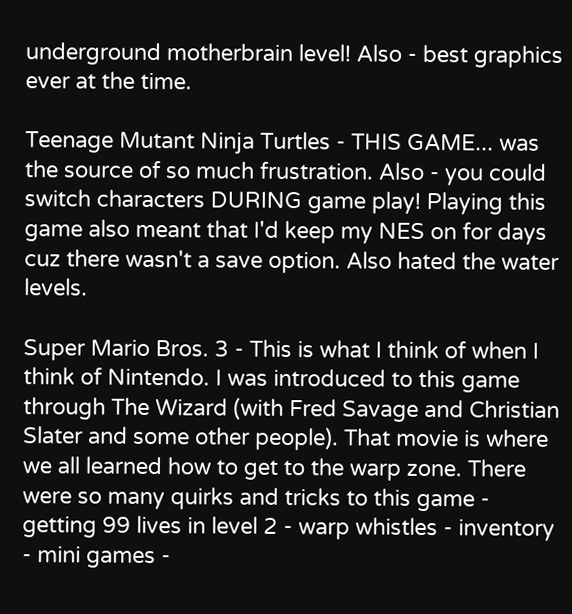underground motherbrain level! Also - best graphics ever at the time.

Teenage Mutant Ninja Turtles - THIS GAME... was the source of so much frustration. Also - you could switch characters DURING game play! Playing this game also meant that I'd keep my NES on for days cuz there wasn't a save option. Also hated the water levels.

Super Mario Bros. 3 - This is what I think of when I think of Nintendo. I was introduced to this game through The Wizard (with Fred Savage and Christian Slater and some other people). That movie is where we all learned how to get to the warp zone. There were so many quirks and tricks to this game - getting 99 lives in level 2 - warp whistles - inventory - mini games -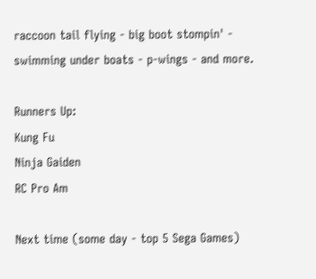raccoon tail flying - big boot stompin' - swimming under boats - p-wings - and more.

Runners Up:
Kung Fu
Ninja Gaiden
RC Pro Am

Next time (some day - top 5 Sega Games)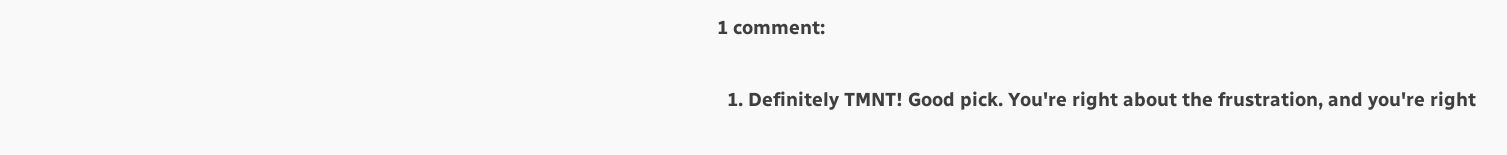1 comment:

  1. Definitely TMNT! Good pick. You're right about the frustration, and you're right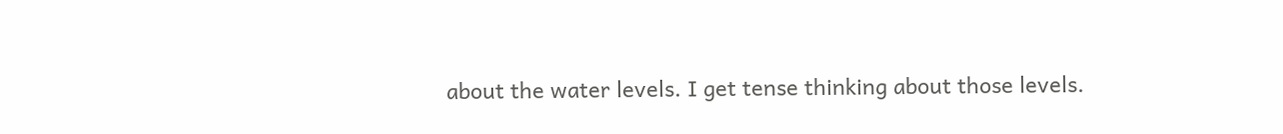about the water levels. I get tense thinking about those levels.